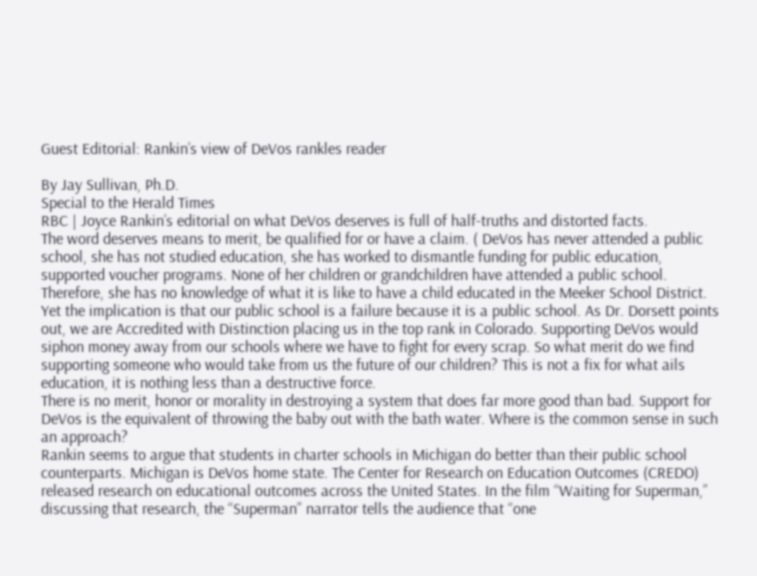Guest Editorial: Rankin’s view of DeVos rankles reader

By Jay Sullivan, Ph.D.
Special to the Herald Times
RBC | Joyce Rankin’s editorial on what DeVos deserves is full of half-truths and distorted facts.
The word deserves means to merit, be qualified for or have a claim. ( DeVos has never attended a public school, she has not studied education, she has worked to dismantle funding for public education, supported voucher programs. None of her children or grandchildren have attended a public school. Therefore, she has no knowledge of what it is like to have a child educated in the Meeker School District. Yet the implication is that our public school is a failure because it is a public school. As Dr. Dorsett points out, we are Accredited with Distinction placing us in the top rank in Colorado. Supporting DeVos would siphon money away from our schools where we have to fight for every scrap. So what merit do we find supporting someone who would take from us the future of our children? This is not a fix for what ails education, it is nothing less than a destructive force.
There is no merit, honor or morality in destroying a system that does far more good than bad. Support for DeVos is the equivalent of throwing the baby out with the bath water. Where is the common sense in such an approach?
Rankin seems to argue that students in charter schools in Michigan do better than their public school counterparts. Michigan is DeVos home state. The Center for Research on Education Outcomes (CREDO) released research on educational outcomes across the United States. In the film “Waiting for Superman,” discussing that research, the “Superman” narrator tells the audience that “one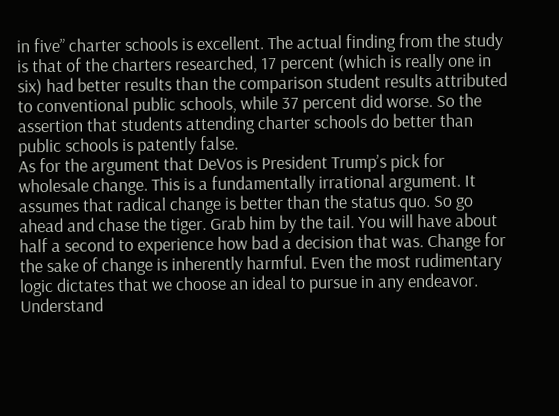in five” charter schools is excellent. The actual finding from the study is that of the charters researched, 17 percent (which is really one in six) had better results than the comparison student results attributed to conventional public schools, while 37 percent did worse. So the assertion that students attending charter schools do better than public schools is patently false.
As for the argument that DeVos is President Trump’s pick for wholesale change. This is a fundamentally irrational argument. It assumes that radical change is better than the status quo. So go ahead and chase the tiger. Grab him by the tail. You will have about half a second to experience how bad a decision that was. Change for the sake of change is inherently harmful. Even the most rudimentary logic dictates that we choose an ideal to pursue in any endeavor. Understand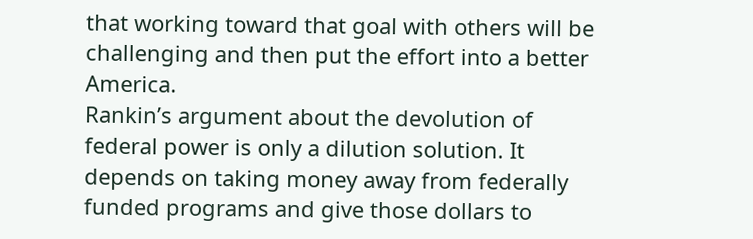that working toward that goal with others will be challenging and then put the effort into a better America.
Rankin’s argument about the devolution of federal power is only a dilution solution. It depends on taking money away from federally funded programs and give those dollars to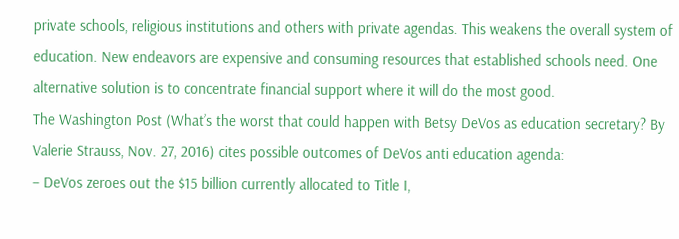private schools, religious institutions and others with private agendas. This weakens the overall system of education. New endeavors are expensive and consuming resources that established schools need. One alternative solution is to concentrate financial support where it will do the most good.
The Washington Post (What’s the worst that could happen with Betsy DeVos as education secretary? By Valerie Strauss, Nov. 27, 2016) cites possible outcomes of DeVos anti education agenda:
– DeVos zeroes out the $15 billion currently allocated to Title I,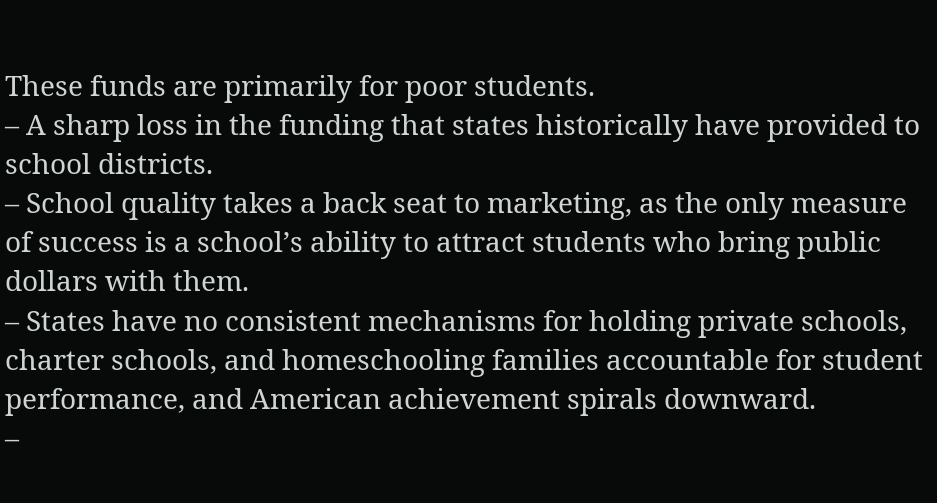These funds are primarily for poor students.
– A sharp loss in the funding that states historically have provided to school districts.
– School quality takes a back seat to marketing, as the only measure of success is a school’s ability to attract students who bring public dollars with them.
– States have no consistent mechanisms for holding private schools, charter schools, and homeschooling families accountable for student performance, and American achievement spirals downward.
–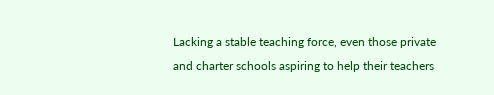Lacking a stable teaching force, even those private and charter schools aspiring to help their teachers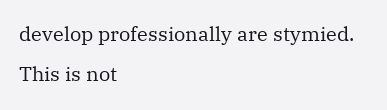develop professionally are stymied.
This is not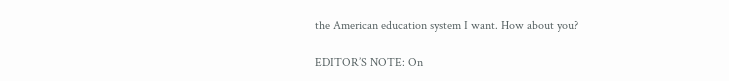the American education system I want. How about you?

EDITOR’S NOTE: On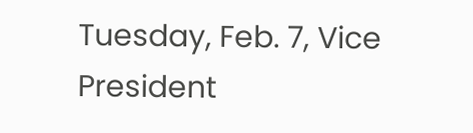Tuesday, Feb. 7, Vice President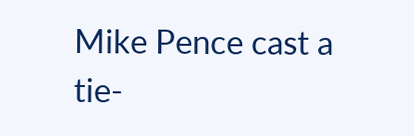Mike Pence cast a tie-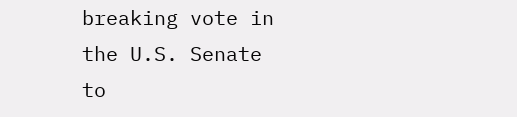breaking vote in the U.S. Senate to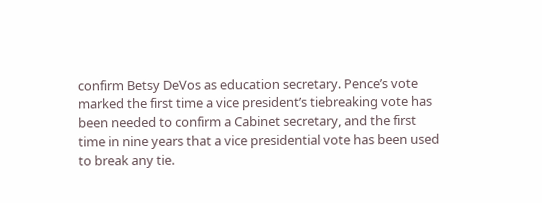confirm Betsy DeVos as education secretary. Pence’s vote marked the first time a vice president’s tiebreaking vote has been needed to confirm a Cabinet secretary, and the first time in nine years that a vice presidential vote has been used to break any tie.